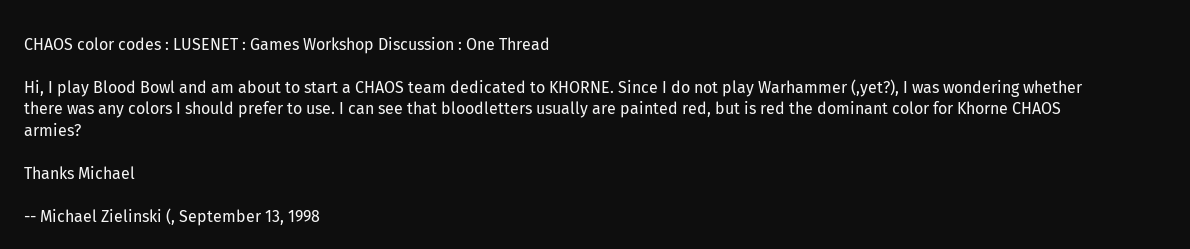CHAOS color codes : LUSENET : Games Workshop Discussion : One Thread

Hi, I play Blood Bowl and am about to start a CHAOS team dedicated to KHORNE. Since I do not play Warhammer (,yet?), I was wondering whether there was any colors I should prefer to use. I can see that bloodletters usually are painted red, but is red the dominant color for Khorne CHAOS armies?

Thanks Michael

-- Michael Zielinski (, September 13, 1998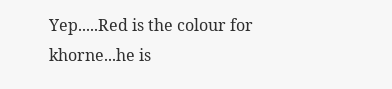Yep.....Red is the colour for khorne...he is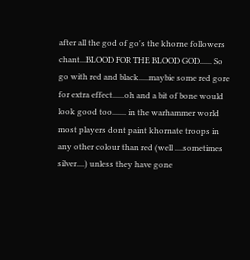after all the god of go's the khorne followers chant...BLOOD FOR THE BLOOD GOD...... So go with red and black.....maybie some red gore for extra effect......oh and a bit of bone would look good too....... in the warhammer world most players dont paint khornate troops in any other colour than red (well ....sometimes silver....) unless they have gone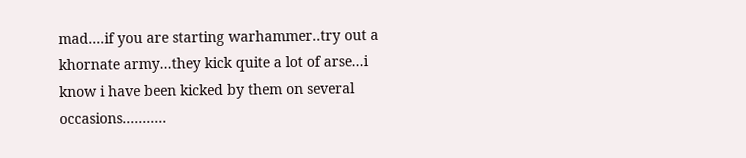mad....if you are starting warhammer..try out a khornate army...they kick quite a lot of arse...i know i have been kicked by them on several occasions...........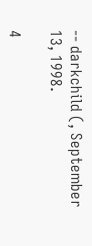-- darkchild (, September 13, 1998.

4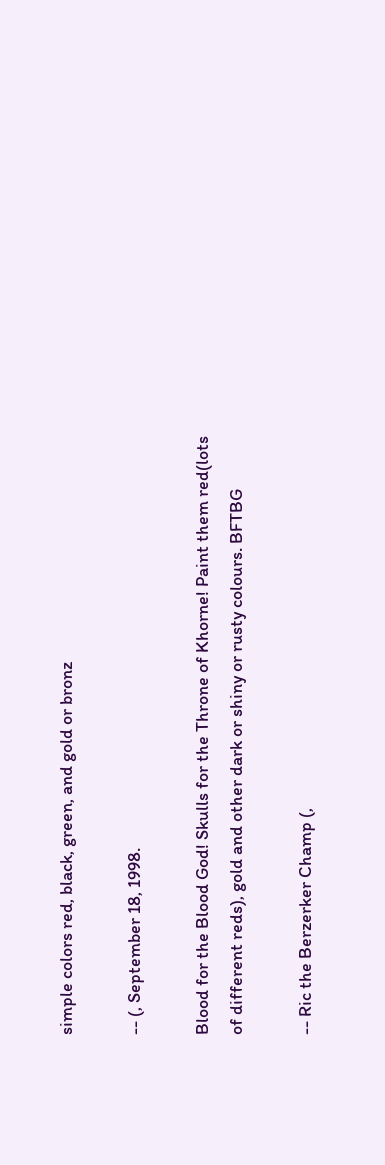simple colors red, black, green, and gold or bronz

-- (, September 18, 1998.

Blood for the Blood God! Skulls for the Throne of Khorne! Paint them red(lots of different reds), gold and other dark or shiny or rusty colours. BFTBG

-- Ric the Berzerker Champ (,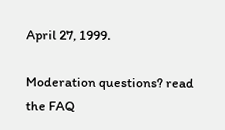April 27, 1999.

Moderation questions? read the FAQ